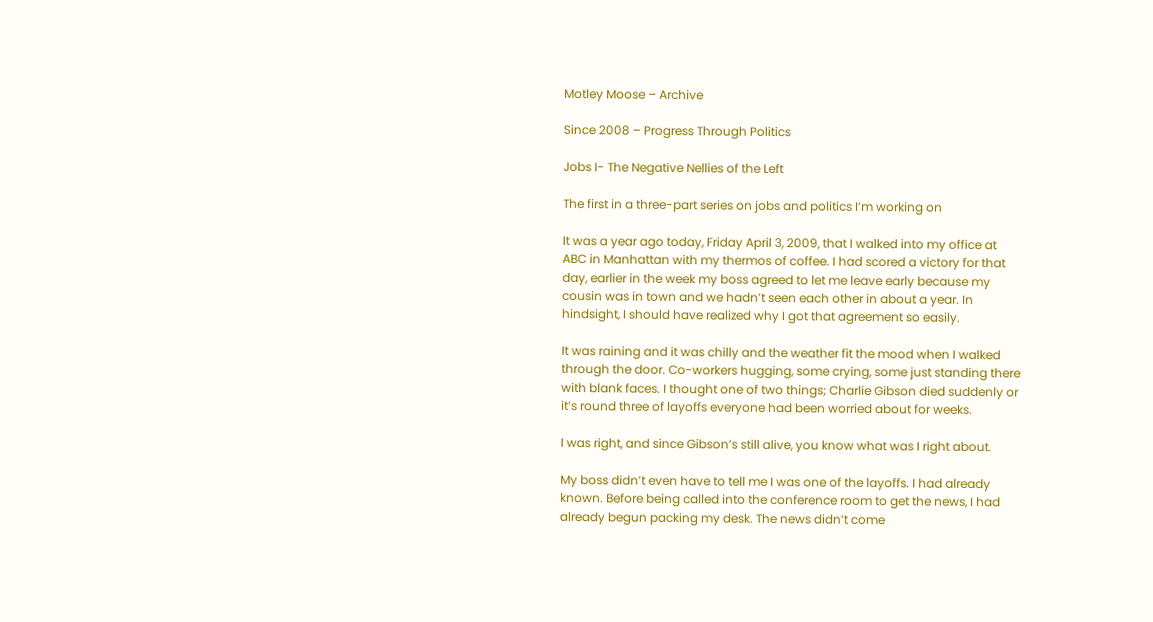Motley Moose – Archive

Since 2008 – Progress Through Politics

Jobs I- The Negative Nellies of the Left

The first in a three-part series on jobs and politics I’m working on

It was a year ago today, Friday April 3, 2009, that I walked into my office at ABC in Manhattan with my thermos of coffee. I had scored a victory for that day, earlier in the week my boss agreed to let me leave early because my cousin was in town and we hadn’t seen each other in about a year. In hindsight, I should have realized why I got that agreement so easily.

It was raining and it was chilly and the weather fit the mood when I walked through the door. Co-workers hugging, some crying, some just standing there with blank faces. I thought one of two things; Charlie Gibson died suddenly or it’s round three of layoffs everyone had been worried about for weeks.

I was right, and since Gibson’s still alive, you know what was I right about.

My boss didn’t even have to tell me I was one of the layoffs. I had already known. Before being called into the conference room to get the news, I had already begun packing my desk. The news didn’t come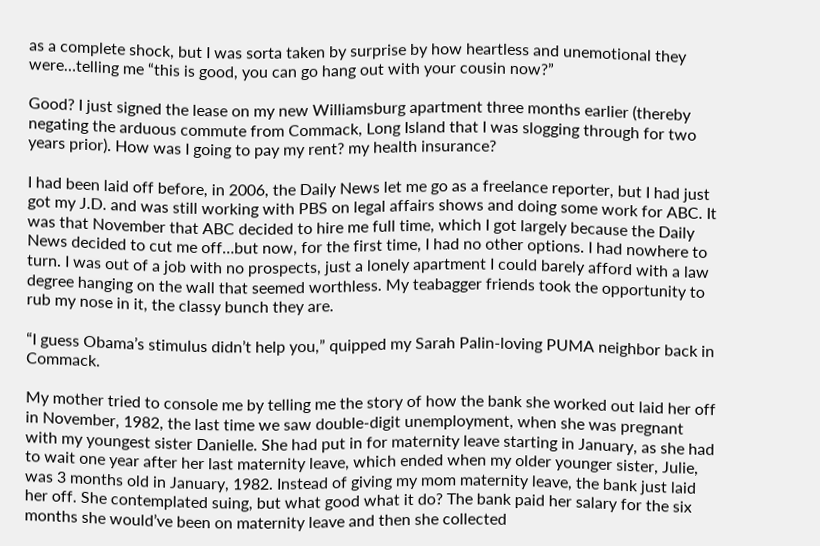as a complete shock, but I was sorta taken by surprise by how heartless and unemotional they were…telling me “this is good, you can go hang out with your cousin now?”

Good? I just signed the lease on my new Williamsburg apartment three months earlier (thereby negating the arduous commute from Commack, Long Island that I was slogging through for two years prior). How was I going to pay my rent? my health insurance?

I had been laid off before, in 2006, the Daily News let me go as a freelance reporter, but I had just got my J.D. and was still working with PBS on legal affairs shows and doing some work for ABC. It was that November that ABC decided to hire me full time, which I got largely because the Daily News decided to cut me off…but now, for the first time, I had no other options. I had nowhere to turn. I was out of a job with no prospects, just a lonely apartment I could barely afford with a law degree hanging on the wall that seemed worthless. My teabagger friends took the opportunity to rub my nose in it, the classy bunch they are.

“I guess Obama’s stimulus didn’t help you,” quipped my Sarah Palin-loving PUMA neighbor back in Commack.

My mother tried to console me by telling me the story of how the bank she worked out laid her off in November, 1982, the last time we saw double-digit unemployment, when she was pregnant with my youngest sister Danielle. She had put in for maternity leave starting in January, as she had to wait one year after her last maternity leave, which ended when my older younger sister, Julie, was 3 months old in January, 1982. Instead of giving my mom maternity leave, the bank just laid her off. She contemplated suing, but what good what it do? The bank paid her salary for the six months she would’ve been on maternity leave and then she collected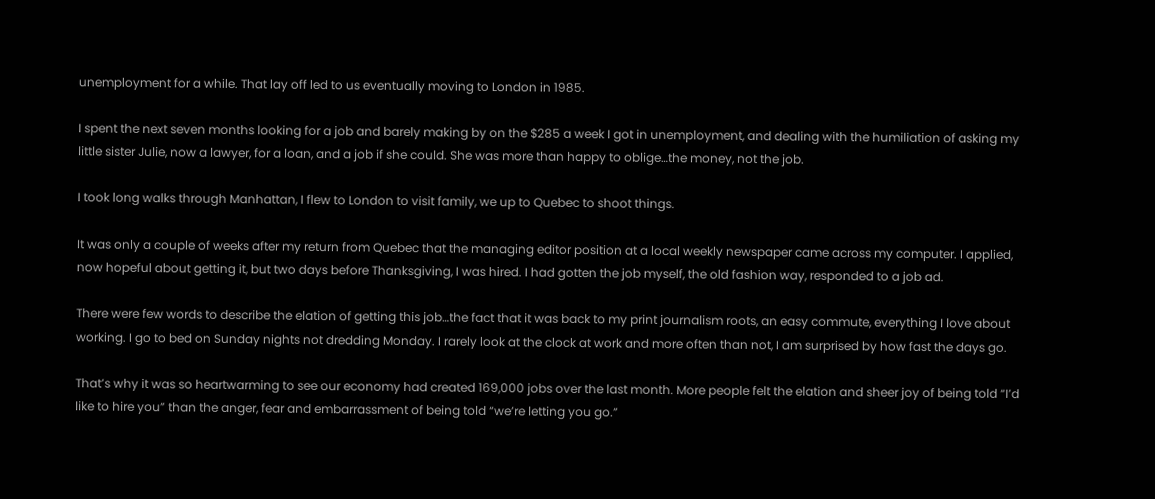unemployment for a while. That lay off led to us eventually moving to London in 1985.

I spent the next seven months looking for a job and barely making by on the $285 a week I got in unemployment, and dealing with the humiliation of asking my little sister Julie, now a lawyer, for a loan, and a job if she could. She was more than happy to oblige…the money, not the job.

I took long walks through Manhattan, I flew to London to visit family, we up to Quebec to shoot things.

It was only a couple of weeks after my return from Quebec that the managing editor position at a local weekly newspaper came across my computer. I applied, now hopeful about getting it, but two days before Thanksgiving, I was hired. I had gotten the job myself, the old fashion way, responded to a job ad.

There were few words to describe the elation of getting this job…the fact that it was back to my print journalism roots, an easy commute, everything I love about working. I go to bed on Sunday nights not dredding Monday. I rarely look at the clock at work and more often than not, I am surprised by how fast the days go.

That’s why it was so heartwarming to see our economy had created 169,000 jobs over the last month. More people felt the elation and sheer joy of being told “I’d like to hire you” than the anger, fear and embarrassment of being told “we’re letting you go.”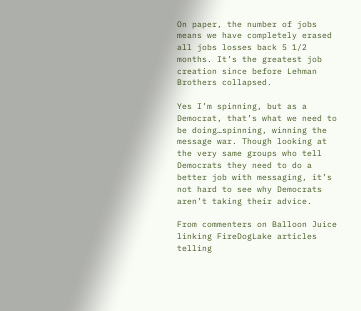On paper, the number of jobs means we have completely erased all jobs losses back 5 1/2 months. It’s the greatest job creation since before Lehman Brothers collapsed.

Yes I’m spinning, but as a Democrat, that’s what we need to be doing…spinning, winning the message war. Though looking at the very same groups who tell Democrats they need to do a better job with messaging, it’s not hard to see why Democrats aren’t taking their advice.

From commenters on Balloon Juice linking FireDogLake articles telling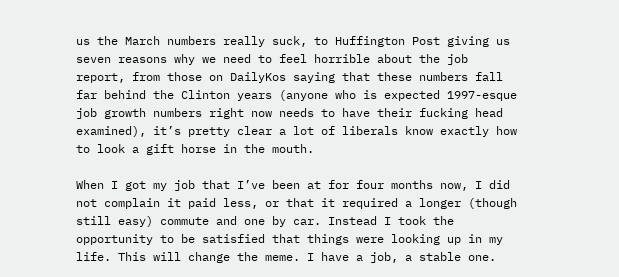us the March numbers really suck, to Huffington Post giving us seven reasons why we need to feel horrible about the job report, from those on DailyKos saying that these numbers fall far behind the Clinton years (anyone who is expected 1997-esque job growth numbers right now needs to have their fucking head examined), it’s pretty clear a lot of liberals know exactly how to look a gift horse in the mouth.

When I got my job that I’ve been at for four months now, I did not complain it paid less, or that it required a longer (though still easy) commute and one by car. Instead I took the opportunity to be satisfied that things were looking up in my life. This will change the meme. I have a job, a stable one.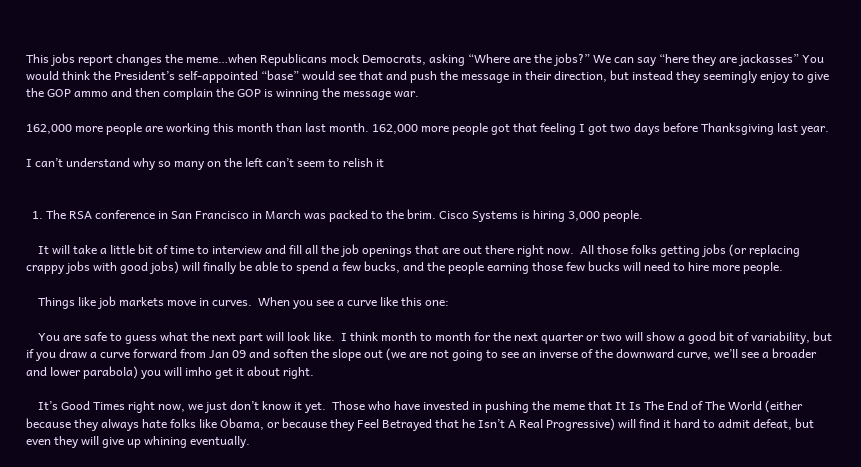This jobs report changes the meme…when Republicans mock Democrats, asking “Where are the jobs?” We can say “here they are jackasses” You would think the President’s self-appointed “base” would see that and push the message in their direction, but instead they seemingly enjoy to give the GOP ammo and then complain the GOP is winning the message war.

162,000 more people are working this month than last month. 162,000 more people got that feeling I got two days before Thanksgiving last year.

I can’t understand why so many on the left can’t seem to relish it


  1. The RSA conference in San Francisco in March was packed to the brim. Cisco Systems is hiring 3,000 people.

    It will take a little bit of time to interview and fill all the job openings that are out there right now.  All those folks getting jobs (or replacing crappy jobs with good jobs) will finally be able to spend a few bucks, and the people earning those few bucks will need to hire more people.

    Things like job markets move in curves.  When you see a curve like this one:

    You are safe to guess what the next part will look like.  I think month to month for the next quarter or two will show a good bit of variability, but if you draw a curve forward from Jan 09 and soften the slope out (we are not going to see an inverse of the downward curve, we’ll see a broader and lower parabola) you will imho get it about right.

    It’s Good Times right now, we just don’t know it yet.  Those who have invested in pushing the meme that It Is The End of The World (either because they always hate folks like Obama, or because they Feel Betrayed that he Isn’t A Real Progressive) will find it hard to admit defeat, but even they will give up whining eventually.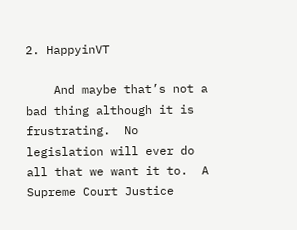2. HappyinVT

    And maybe that’s not a bad thing although it is frustrating.  No legislation will ever do all that we want it to.  A Supreme Court Justice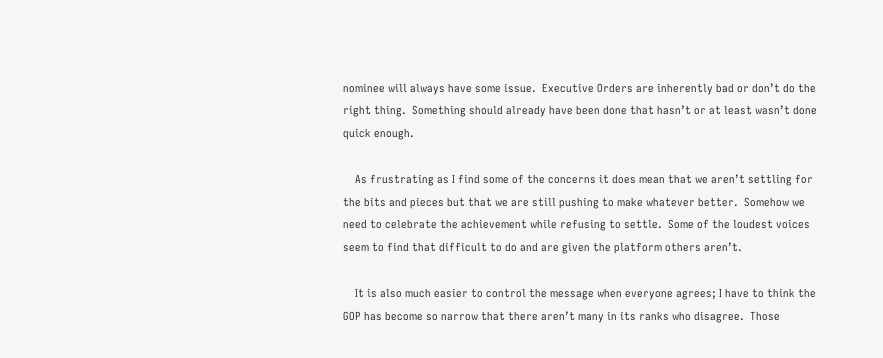nominee will always have some issue.  Executive Orders are inherently bad or don’t do the right thing.  Something should already have been done that hasn’t or at least wasn’t done quick enough.

    As frustrating as I find some of the concerns it does mean that we aren’t settling for the bits and pieces but that we are still pushing to make whatever better.  Somehow we need to celebrate the achievement while refusing to settle.  Some of the loudest voices seem to find that difficult to do and are given the platform others aren’t.

    It is also much easier to control the message when everyone agrees; I have to think the GOP has become so narrow that there aren’t many in its ranks who disagree.  Those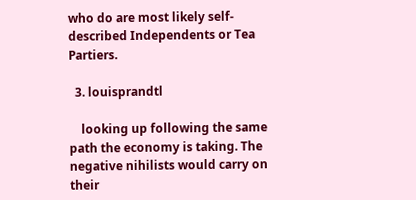who do are most likely self-described Independents or Tea Partiers.

  3. louisprandtl

    looking up following the same path the economy is taking. The negative nihilists would carry on their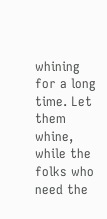whining for a long time. Let them whine, while the folks who need the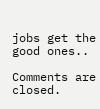jobs get the good ones..

Comments are closed.